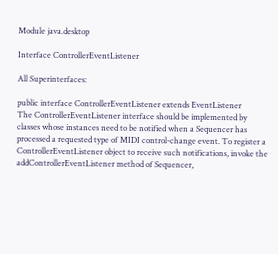Module java.desktop

Interface ControllerEventListener

All Superinterfaces:

public interface ControllerEventListener extends EventListener
The ControllerEventListener interface should be implemented by classes whose instances need to be notified when a Sequencer has processed a requested type of MIDI control-change event. To register a ControllerEventListener object to receive such notifications, invoke the addControllerEventListener method of Sequencer,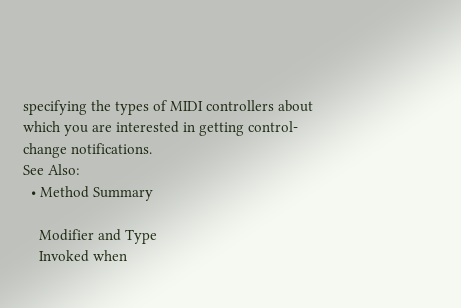specifying the types of MIDI controllers about which you are interested in getting control-change notifications.
See Also:
  • Method Summary

    Modifier and Type
    Invoked when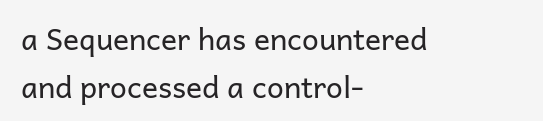a Sequencer has encountered and processed a control-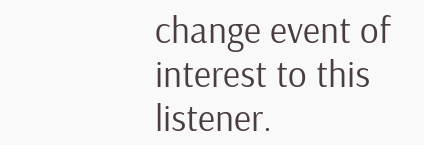change event of interest to this listener.